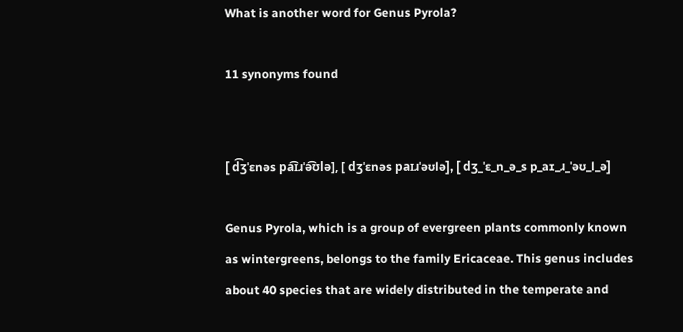What is another word for Genus Pyrola?

11 synonyms found


[ d͡ʒˈɛnəs pa͡ɪɹˈə͡ʊlə], [ dʒˈɛnəs paɪɹˈəʊlə], [ dʒ_ˈɛ_n_ə_s p_aɪ_ɹ_ˈəʊ_l_ə]

Genus Pyrola, which is a group of evergreen plants commonly known as wintergreens, belongs to the family Ericaceae. This genus includes about 40 species that are widely distributed in the temperate and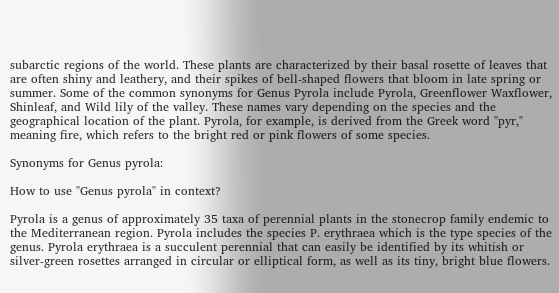subarctic regions of the world. These plants are characterized by their basal rosette of leaves that are often shiny and leathery, and their spikes of bell-shaped flowers that bloom in late spring or summer. Some of the common synonyms for Genus Pyrola include Pyrola, Greenflower Waxflower, Shinleaf, and Wild lily of the valley. These names vary depending on the species and the geographical location of the plant. Pyrola, for example, is derived from the Greek word "pyr," meaning fire, which refers to the bright red or pink flowers of some species.

Synonyms for Genus pyrola:

How to use "Genus pyrola" in context?

Pyrola is a genus of approximately 35 taxa of perennial plants in the stonecrop family endemic to the Mediterranean region. Pyrola includes the species P. erythraea which is the type species of the genus. Pyrola erythraea is a succulent perennial that can easily be identified by its whitish or silver-green rosettes arranged in circular or elliptical form, as well as its tiny, bright blue flowers.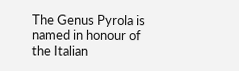The Genus Pyrola is named in honour of the Italian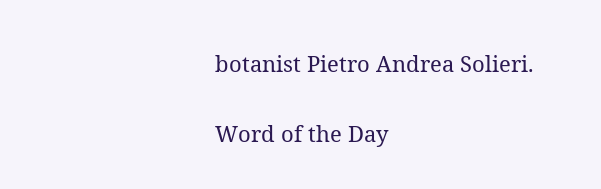botanist Pietro Andrea Solieri.

Word of the Day